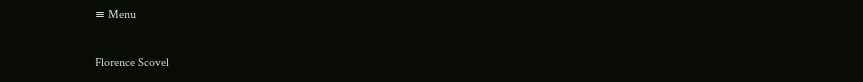≡ Menu

Florence Scovel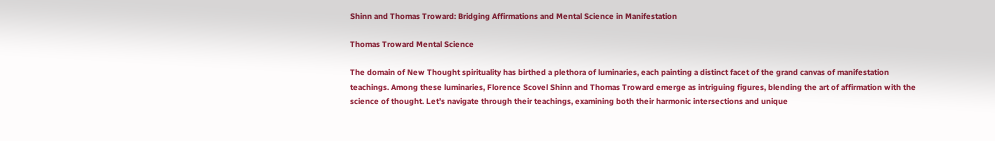Shinn and Thomas Troward: Bridging Affirmations and Mental Science in Manifestation

Thomas Troward Mental Science

The domain of New Thought spirituality has birthed a plethora of luminaries, each painting a distinct facet of the grand canvas of manifestation teachings. Among these luminaries, Florence Scovel Shinn and Thomas Troward emerge as intriguing figures, blending the art of affirmation with the science of thought. Let’s navigate through their teachings, examining both their harmonic intersections and unique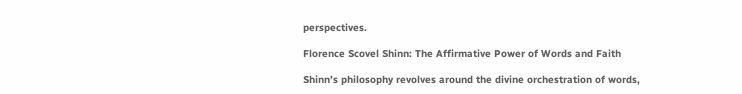perspectives.

Florence Scovel Shinn: The Affirmative Power of Words and Faith

Shinn’s philosophy revolves around the divine orchestration of words,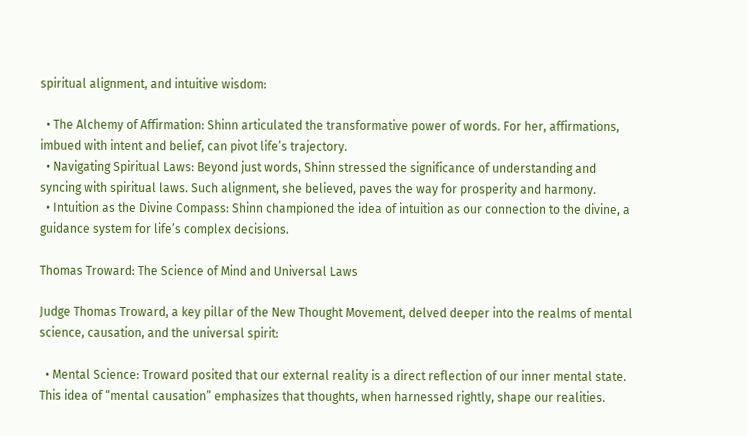spiritual alignment, and intuitive wisdom:

  • The Alchemy of Affirmation: Shinn articulated the transformative power of words. For her, affirmations, imbued with intent and belief, can pivot life’s trajectory.
  • Navigating Spiritual Laws: Beyond just words, Shinn stressed the significance of understanding and syncing with spiritual laws. Such alignment, she believed, paves the way for prosperity and harmony.
  • Intuition as the Divine Compass: Shinn championed the idea of intuition as our connection to the divine, a guidance system for life’s complex decisions.

Thomas Troward: The Science of Mind and Universal Laws

Judge Thomas Troward, a key pillar of the New Thought Movement, delved deeper into the realms of mental science, causation, and the universal spirit:

  • Mental Science: Troward posited that our external reality is a direct reflection of our inner mental state. This idea of “mental causation” emphasizes that thoughts, when harnessed rightly, shape our realities.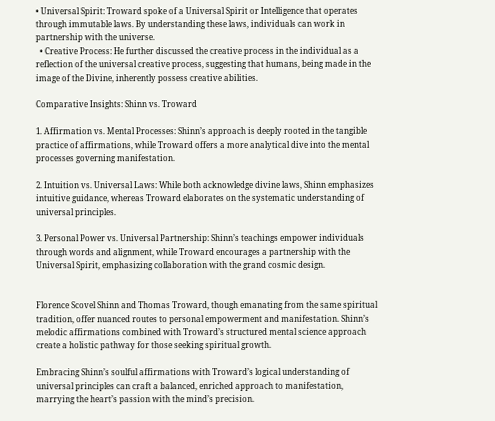• Universal Spirit: Troward spoke of a Universal Spirit or Intelligence that operates through immutable laws. By understanding these laws, individuals can work in partnership with the universe.
  • Creative Process: He further discussed the creative process in the individual as a reflection of the universal creative process, suggesting that humans, being made in the image of the Divine, inherently possess creative abilities.

Comparative Insights: Shinn vs. Troward

1. Affirmation vs. Mental Processes: Shinn’s approach is deeply rooted in the tangible practice of affirmations, while Troward offers a more analytical dive into the mental processes governing manifestation.

2. Intuition vs. Universal Laws: While both acknowledge divine laws, Shinn emphasizes intuitive guidance, whereas Troward elaborates on the systematic understanding of universal principles.

3. Personal Power vs. Universal Partnership: Shinn’s teachings empower individuals through words and alignment, while Troward encourages a partnership with the Universal Spirit, emphasizing collaboration with the grand cosmic design.


Florence Scovel Shinn and Thomas Troward, though emanating from the same spiritual tradition, offer nuanced routes to personal empowerment and manifestation. Shinn’s melodic affirmations combined with Troward’s structured mental science approach create a holistic pathway for those seeking spiritual growth.

Embracing Shinn’s soulful affirmations with Troward’s logical understanding of universal principles can craft a balanced, enriched approach to manifestation, marrying the heart’s passion with the mind’s precision.